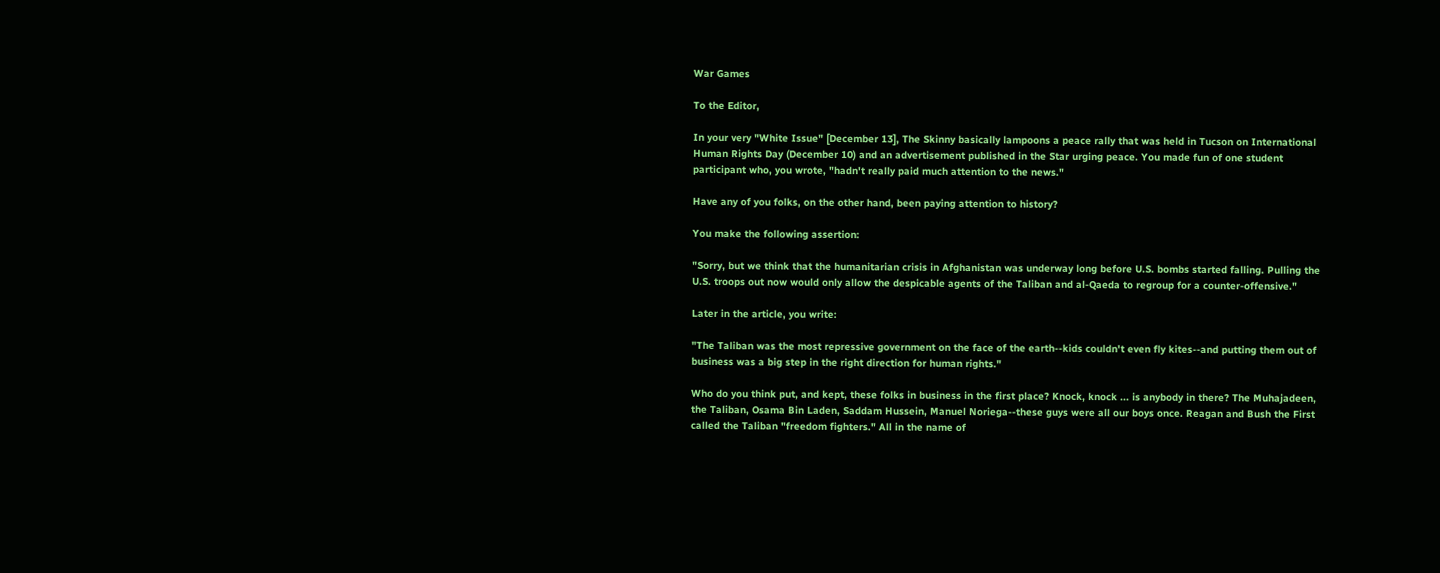War Games

To the Editor,

In your very "White Issue" [December 13], The Skinny basically lampoons a peace rally that was held in Tucson on International Human Rights Day (December 10) and an advertisement published in the Star urging peace. You made fun of one student participant who, you wrote, "hadn't really paid much attention to the news."

Have any of you folks, on the other hand, been paying attention to history?

You make the following assertion:

"Sorry, but we think that the humanitarian crisis in Afghanistan was underway long before U.S. bombs started falling. Pulling the U.S. troops out now would only allow the despicable agents of the Taliban and al-Qaeda to regroup for a counter-offensive."

Later in the article, you write:

"The Taliban was the most repressive government on the face of the earth--kids couldn't even fly kites--and putting them out of business was a big step in the right direction for human rights."

Who do you think put, and kept, these folks in business in the first place? Knock, knock ... is anybody in there? The Muhajadeen, the Taliban, Osama Bin Laden, Saddam Hussein, Manuel Noriega--these guys were all our boys once. Reagan and Bush the First called the Taliban "freedom fighters." All in the name of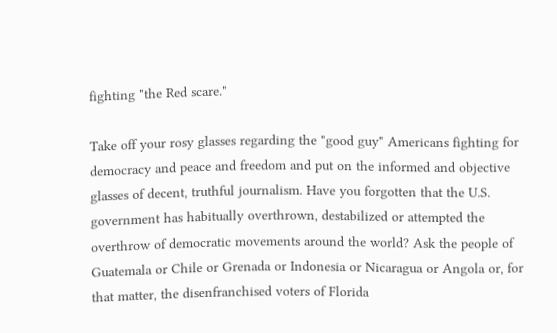fighting "the Red scare."

Take off your rosy glasses regarding the "good guy" Americans fighting for democracy and peace and freedom and put on the informed and objective glasses of decent, truthful journalism. Have you forgotten that the U.S. government has habitually overthrown, destabilized or attempted the overthrow of democratic movements around the world? Ask the people of Guatemala or Chile or Grenada or Indonesia or Nicaragua or Angola or, for that matter, the disenfranchised voters of Florida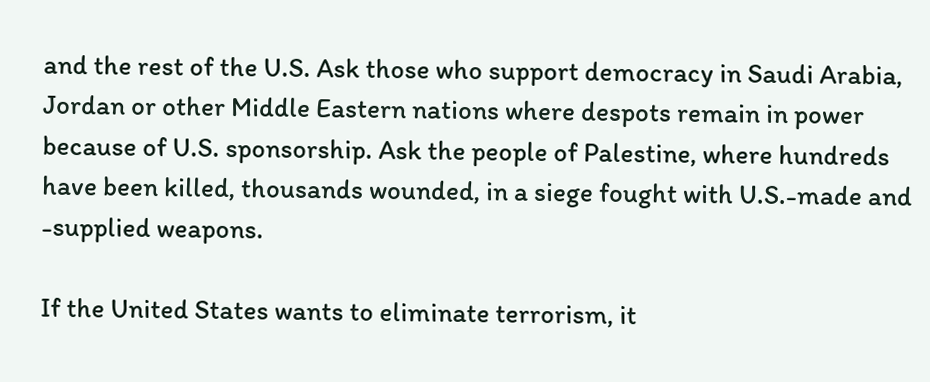and the rest of the U.S. Ask those who support democracy in Saudi Arabia, Jordan or other Middle Eastern nations where despots remain in power because of U.S. sponsorship. Ask the people of Palestine, where hundreds have been killed, thousands wounded, in a siege fought with U.S.-made and -supplied weapons.

If the United States wants to eliminate terrorism, it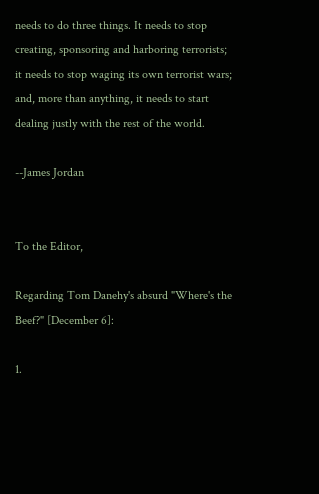needs to do three things. It needs to stop creating, sponsoring and harboring terrorists; it needs to stop waging its own terrorist wars; and, more than anything, it needs to start dealing justly with the rest of the world.

--James Jordan


To the Editor,

Regarding Tom Danehy's absurd "Where's the Beef?" [December 6]:

1.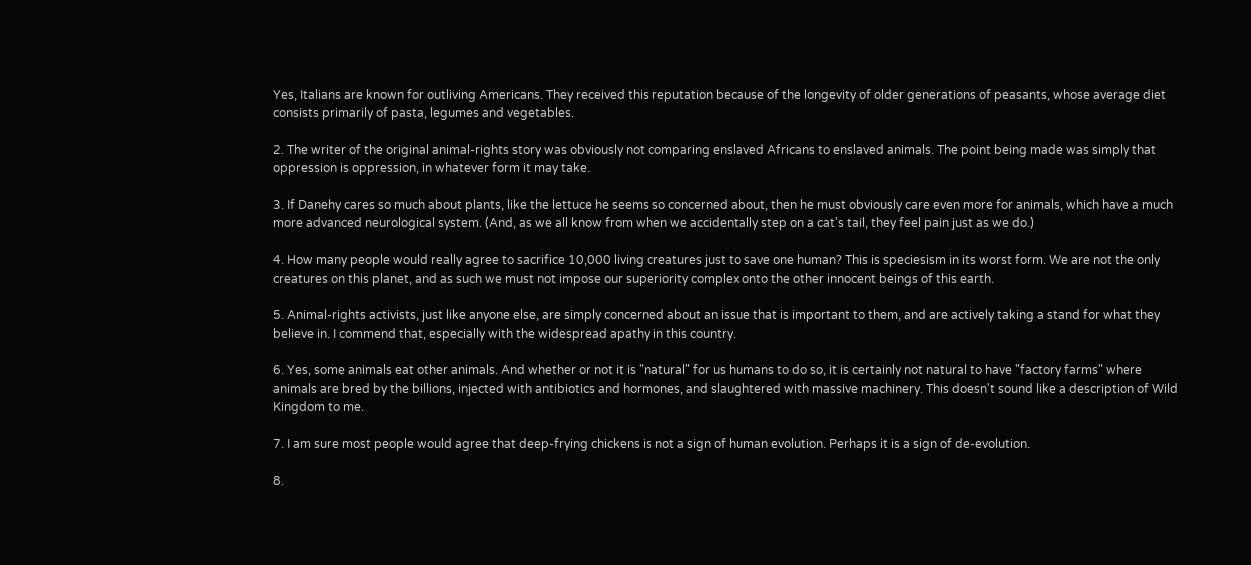Yes, Italians are known for outliving Americans. They received this reputation because of the longevity of older generations of peasants, whose average diet consists primarily of pasta, legumes and vegetables.

2. The writer of the original animal-rights story was obviously not comparing enslaved Africans to enslaved animals. The point being made was simply that oppression is oppression, in whatever form it may take.

3. If Danehy cares so much about plants, like the lettuce he seems so concerned about, then he must obviously care even more for animals, which have a much more advanced neurological system. (And, as we all know from when we accidentally step on a cat's tail, they feel pain just as we do.)

4. How many people would really agree to sacrifice 10,000 living creatures just to save one human? This is speciesism in its worst form. We are not the only creatures on this planet, and as such we must not impose our superiority complex onto the other innocent beings of this earth.

5. Animal-rights activists, just like anyone else, are simply concerned about an issue that is important to them, and are actively taking a stand for what they believe in. I commend that, especially with the widespread apathy in this country.

6. Yes, some animals eat other animals. And whether or not it is "natural" for us humans to do so, it is certainly not natural to have "factory farms" where animals are bred by the billions, injected with antibiotics and hormones, and slaughtered with massive machinery. This doesn't sound like a description of Wild Kingdom to me.

7. I am sure most people would agree that deep-frying chickens is not a sign of human evolution. Perhaps it is a sign of de-evolution.

8.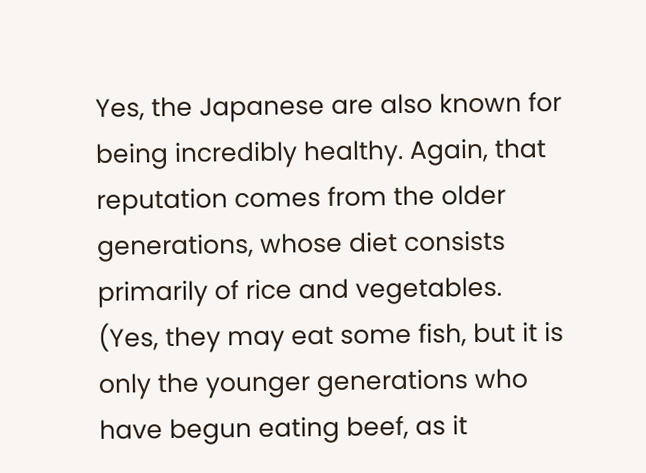Yes, the Japanese are also known for being incredibly healthy. Again, that reputation comes from the older generations, whose diet consists primarily of rice and vegetables. (Yes, they may eat some fish, but it is only the younger generations who have begun eating beef, as it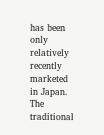has been only relatively recently marketed in Japan. The traditional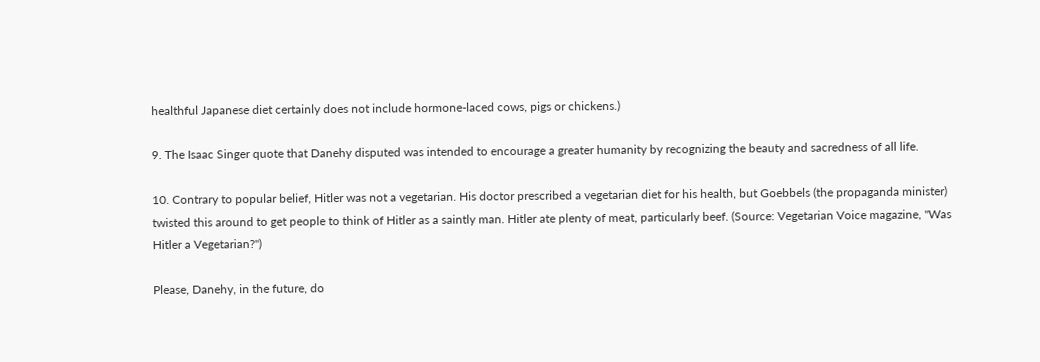healthful Japanese diet certainly does not include hormone-laced cows, pigs or chickens.)

9. The Isaac Singer quote that Danehy disputed was intended to encourage a greater humanity by recognizing the beauty and sacredness of all life.

10. Contrary to popular belief, Hitler was not a vegetarian. His doctor prescribed a vegetarian diet for his health, but Goebbels (the propaganda minister) twisted this around to get people to think of Hitler as a saintly man. Hitler ate plenty of meat, particularly beef. (Source: Vegetarian Voice magazine, "Was Hitler a Vegetarian?")

Please, Danehy, in the future, do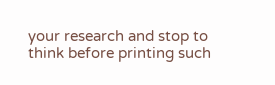your research and stop to think before printing such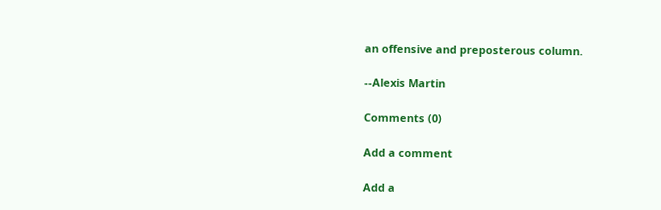an offensive and preposterous column.

--Alexis Martin

Comments (0)

Add a comment

Add a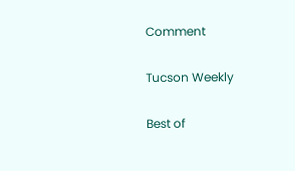Comment

Tucson Weekly

Best of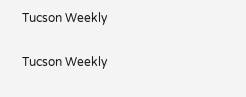Tucson Weekly

Tucson Weekly